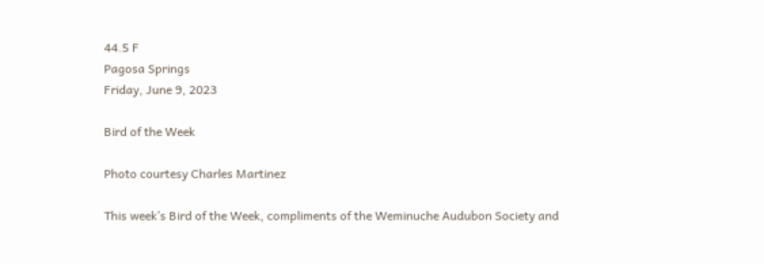44.5 F
Pagosa Springs
Friday, June 9, 2023

Bird of the Week

Photo courtesy Charles Martinez

This week’s Bird of the Week, compliments of the Weminuche Audubon Society and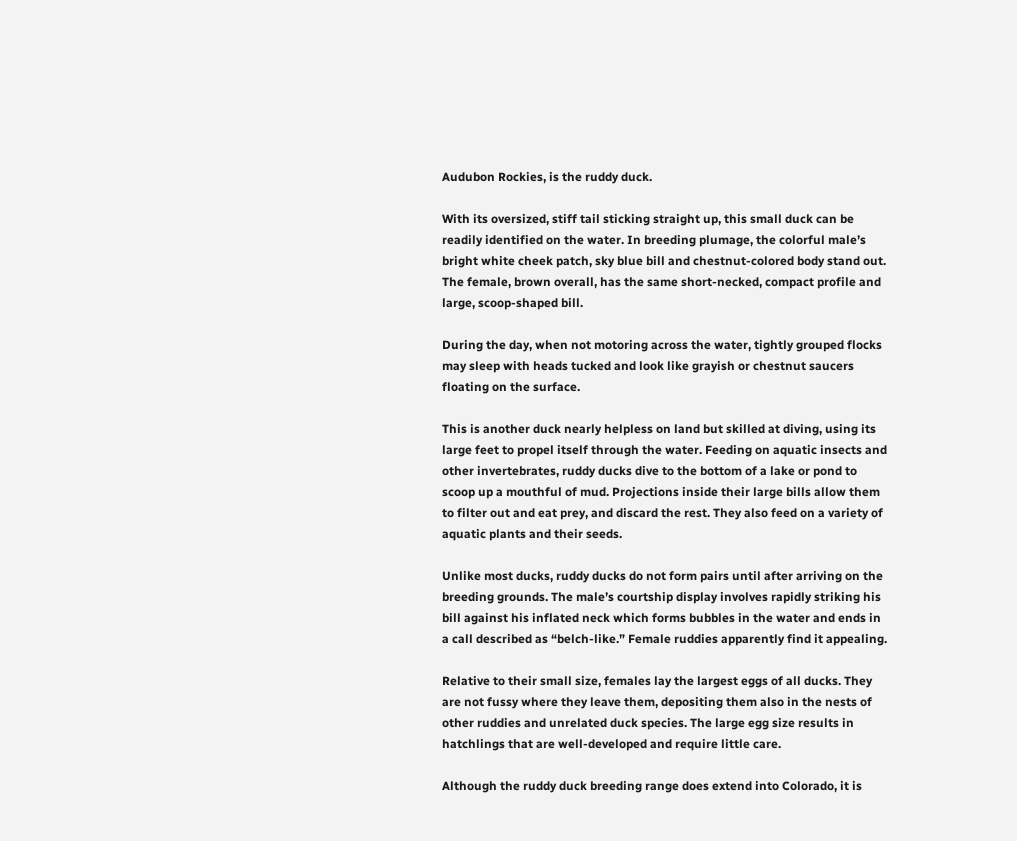Audubon Rockies, is the ruddy duck.

With its oversized, stiff tail sticking straight up, this small duck can be readily identified on the water. In breeding plumage, the colorful male’s bright white cheek patch, sky blue bill and chestnut-colored body stand out. The female, brown overall, has the same short-necked, compact profile and large, scoop-shaped bill.

During the day, when not motoring across the water, tightly grouped flocks may sleep with heads tucked and look like grayish or chestnut saucers floating on the surface.

This is another duck nearly helpless on land but skilled at diving, using its large feet to propel itself through the water. Feeding on aquatic insects and other invertebrates, ruddy ducks dive to the bottom of a lake or pond to scoop up a mouthful of mud. Projections inside their large bills allow them to filter out and eat prey, and discard the rest. They also feed on a variety of aquatic plants and their seeds.

Unlike most ducks, ruddy ducks do not form pairs until after arriving on the breeding grounds. The male’s courtship display involves rapidly striking his bill against his inflated neck which forms bubbles in the water and ends in a call described as “belch-like.” Female ruddies apparently find it appealing.

Relative to their small size, females lay the largest eggs of all ducks. They are not fussy where they leave them, depositing them also in the nests of other ruddies and unrelated duck species. The large egg size results in hatchlings that are well-developed and require little care.

Although the ruddy duck breeding range does extend into Colorado, it is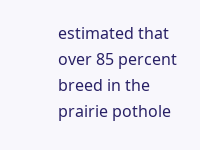estimated that over 85 percent breed in the prairie pothole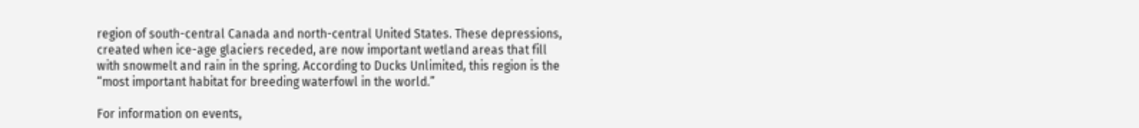region of south-central Canada and north-central United States. These depressions, created when ice-age glaciers receded, are now important wetland areas that fill with snowmelt and rain in the spring. According to Ducks Unlimited, this region is the “most important habitat for breeding waterfowl in the world.”

For information on events,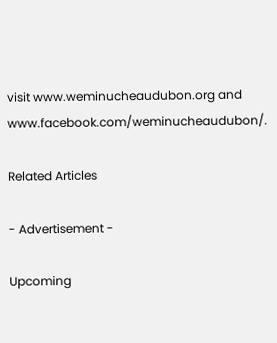visit www.weminucheaudubon.org and www.facebook.com/weminucheaudubon/.

Related Articles

- Advertisement -

Upcoming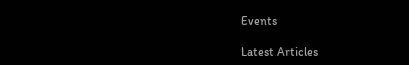Events

Latest Articles